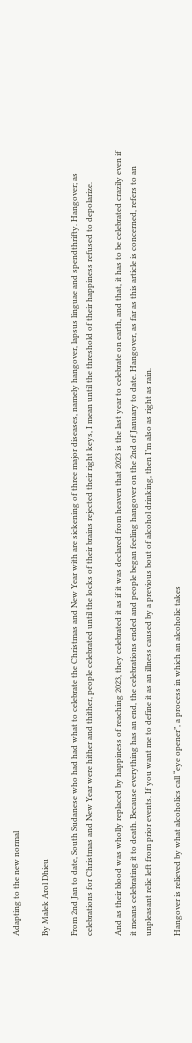Adapting to the new normal

By Malek Arol Dhieu

From 2nd Jan to date, South Sudanese who had had what to celebrate the Christmas and New Year with are sickening of three major diseases, namely hangover, lapsus linguae and spendthrifty. Hangover; as celebrations for Christmas and New Year were hither and thither, people celebrated until the locks of their brains rejected their right keys, I mean until the threshold of their happiness refused to depolarize.

And as their blood was wholly replaced by happiness of reaching 2023, they celebrated it as if it was declared from heaven that 2023 is the last year to celebrate on earth, and that, it has to be celebrated crazily even if it means celebrating it to death. Because everything has an end, the celebrations ended and people began feeling hangover on the 2nd of January to date. Hangover, as far as this article is concerned, refers to an unpleasant relic left from prior events. If you want me to define it as an illness caused by a previous bout of alcohol drinking, then I’m also as right as rain.

Hangover is relieved by what alcoholics call “eye opener”, a process in which an alcoholic takes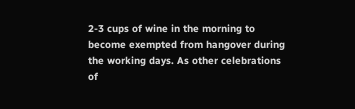2-3 cups of wine in the morning to become exempted from hangover during the working days. As other celebrations of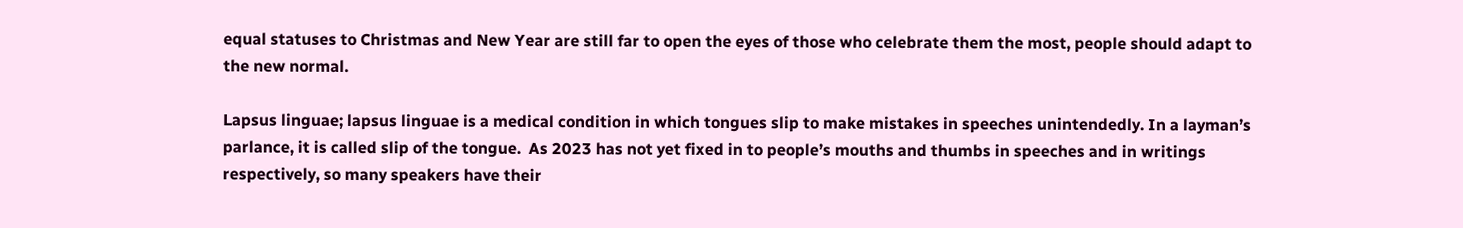equal statuses to Christmas and New Year are still far to open the eyes of those who celebrate them the most, people should adapt to the new normal.

Lapsus linguae; lapsus linguae is a medical condition in which tongues slip to make mistakes in speeches unintendedly. In a layman’s parlance, it is called slip of the tongue.  As 2023 has not yet fixed in to people’s mouths and thumbs in speeches and in writings respectively, so many speakers have their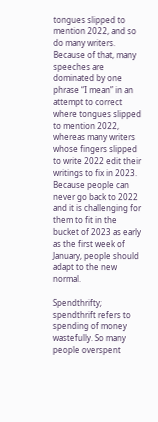tongues slipped to mention 2022, and so do many writers. Because of that, many speeches are dominated by one phrase “I mean” in an attempt to correct where tongues slipped to mention 2022, whereas many writers whose fingers slipped to write 2022 edit their writings to fix in 2023. Because people can never go back to 2022 and it is challenging for them to fit in the bucket of 2023 as early as the first week of January, people should adapt to the new normal.

Spendthrifty; spendthrift refers to spending of money wastefully. So many people overspent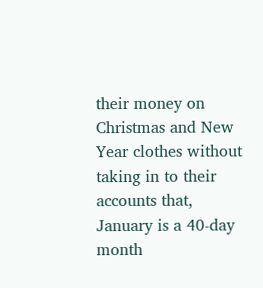their money on Christmas and New Year clothes without taking in to their accounts that, January is a 40-day month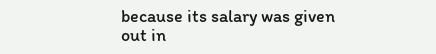because its salary was given out in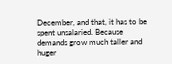December, and that, it has to be spent unsalaried. Because demands grow much taller and huger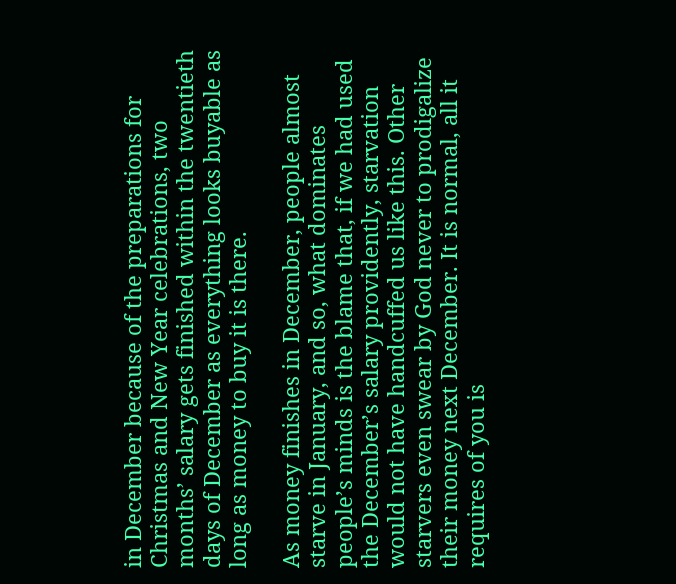in December because of the preparations for Christmas and New Year celebrations, two months’ salary gets finished within the twentieth days of December as everything looks buyable as long as money to buy it is there.

As money finishes in December, people almost starve in January, and so, what dominates people’s minds is the blame that, if we had used the December’s salary providently, starvation would not have handcuffed us like this. Other starvers even swear by God never to prodigalize their money next December. It is normal, all it requires of you is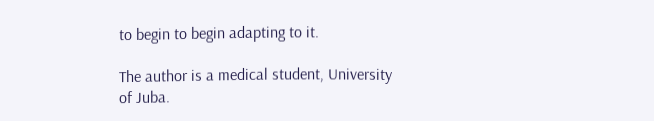to begin to begin adapting to it.

The author is a medical student, University of Juba.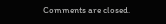Comments are closed.